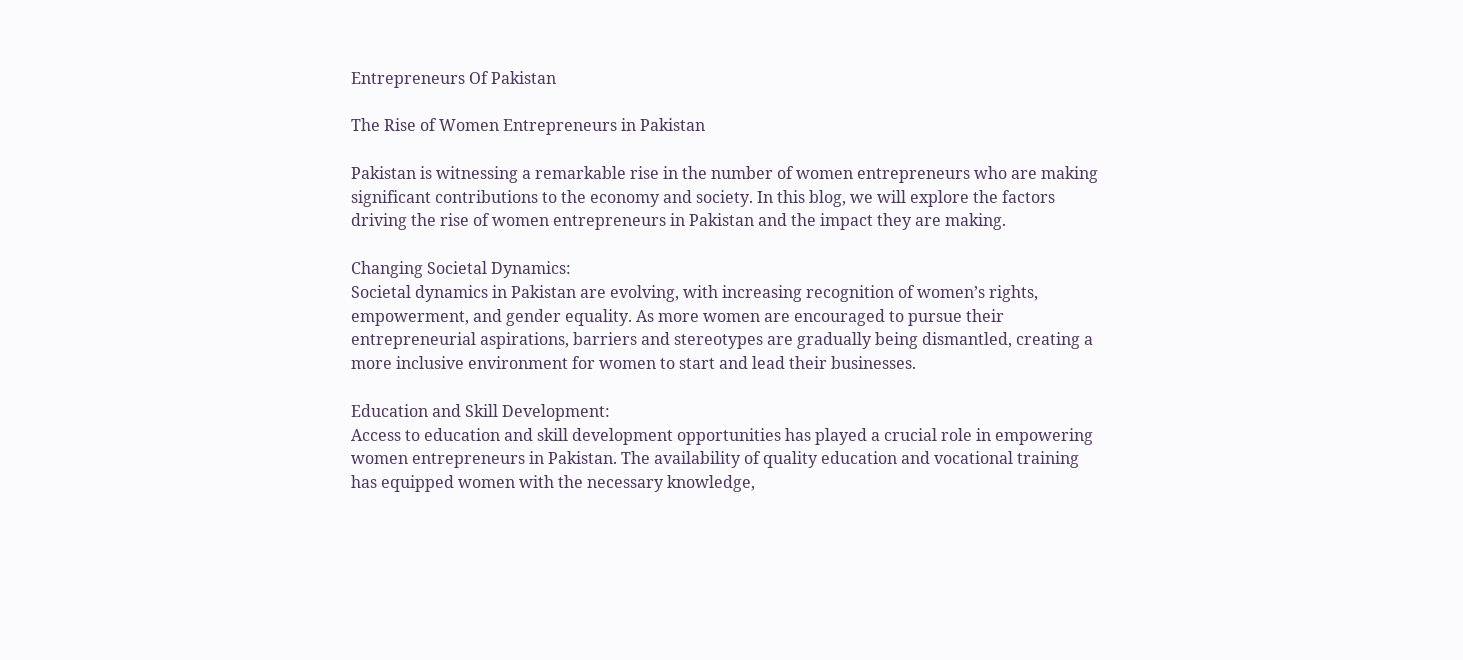Entrepreneurs Of Pakistan

The Rise of Women Entrepreneurs in Pakistan

Pakistan is witnessing a remarkable rise in the number of women entrepreneurs who are making significant contributions to the economy and society. In this blog, we will explore the factors driving the rise of women entrepreneurs in Pakistan and the impact they are making.

Changing Societal Dynamics:
Societal dynamics in Pakistan are evolving, with increasing recognition of women’s rights, empowerment, and gender equality. As more women are encouraged to pursue their entrepreneurial aspirations, barriers and stereotypes are gradually being dismantled, creating a more inclusive environment for women to start and lead their businesses.

Education and Skill Development:
Access to education and skill development opportunities has played a crucial role in empowering women entrepreneurs in Pakistan. The availability of quality education and vocational training has equipped women with the necessary knowledge,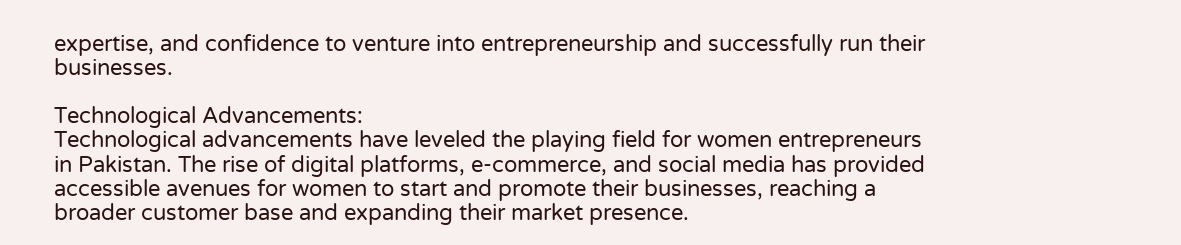expertise, and confidence to venture into entrepreneurship and successfully run their businesses.

Technological Advancements:
Technological advancements have leveled the playing field for women entrepreneurs in Pakistan. The rise of digital platforms, e-commerce, and social media has provided accessible avenues for women to start and promote their businesses, reaching a broader customer base and expanding their market presence.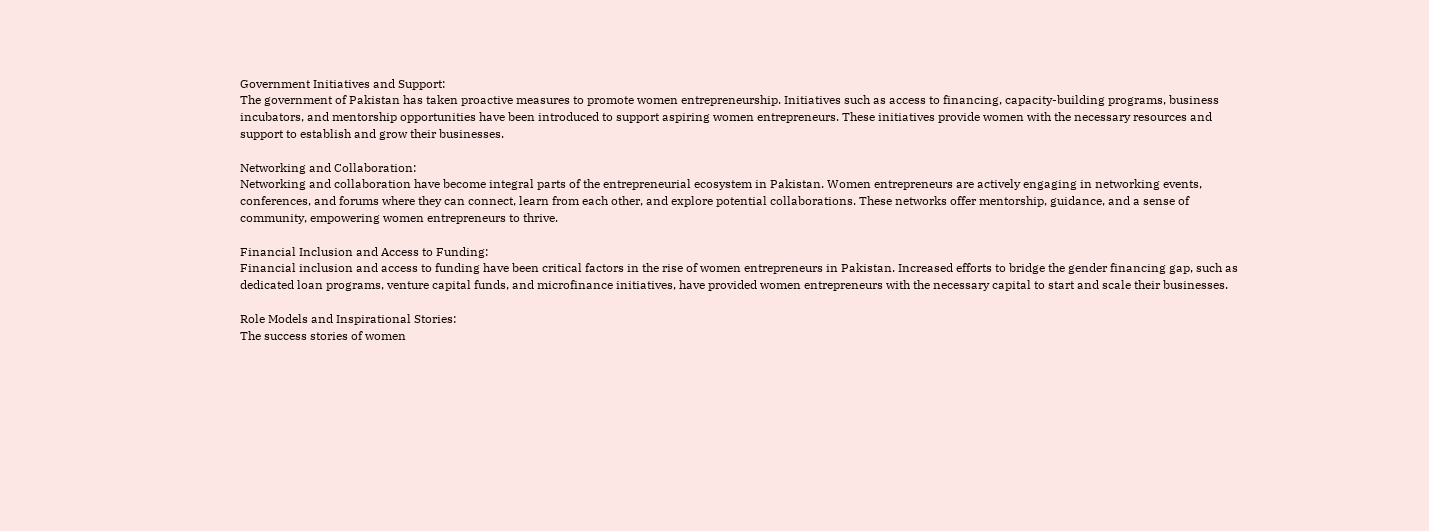Government Initiatives and Support:
The government of Pakistan has taken proactive measures to promote women entrepreneurship. Initiatives such as access to financing, capacity-building programs, business incubators, and mentorship opportunities have been introduced to support aspiring women entrepreneurs. These initiatives provide women with the necessary resources and support to establish and grow their businesses.

Networking and Collaboration:
Networking and collaboration have become integral parts of the entrepreneurial ecosystem in Pakistan. Women entrepreneurs are actively engaging in networking events, conferences, and forums where they can connect, learn from each other, and explore potential collaborations. These networks offer mentorship, guidance, and a sense of community, empowering women entrepreneurs to thrive.

Financial Inclusion and Access to Funding:
Financial inclusion and access to funding have been critical factors in the rise of women entrepreneurs in Pakistan. Increased efforts to bridge the gender financing gap, such as dedicated loan programs, venture capital funds, and microfinance initiatives, have provided women entrepreneurs with the necessary capital to start and scale their businesses.

Role Models and Inspirational Stories:
The success stories of women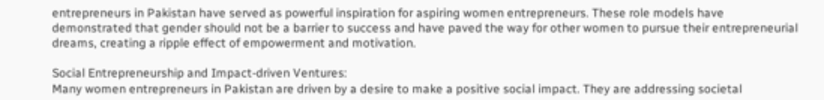entrepreneurs in Pakistan have served as powerful inspiration for aspiring women entrepreneurs. These role models have demonstrated that gender should not be a barrier to success and have paved the way for other women to pursue their entrepreneurial dreams, creating a ripple effect of empowerment and motivation.

Social Entrepreneurship and Impact-driven Ventures:
Many women entrepreneurs in Pakistan are driven by a desire to make a positive social impact. They are addressing societal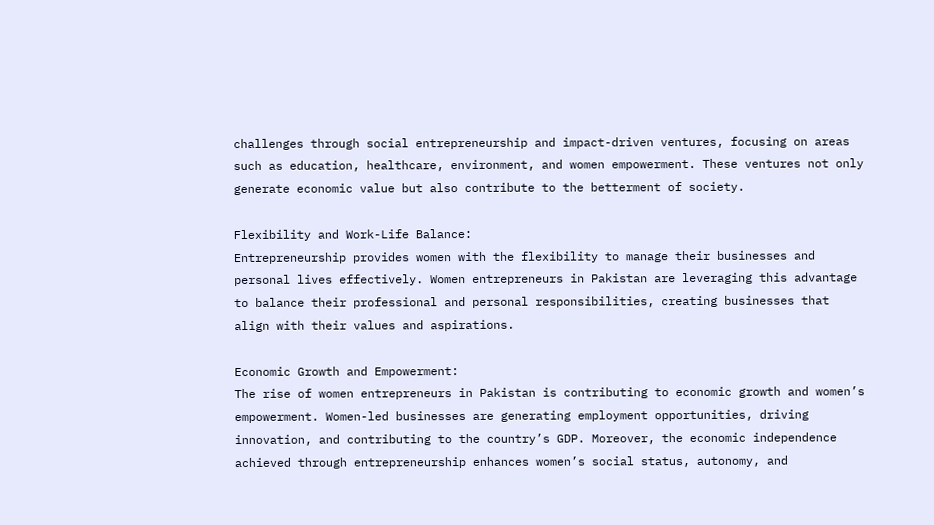challenges through social entrepreneurship and impact-driven ventures, focusing on areas such as education, healthcare, environment, and women empowerment. These ventures not only generate economic value but also contribute to the betterment of society.

Flexibility and Work-Life Balance:
Entrepreneurship provides women with the flexibility to manage their businesses and personal lives effectively. Women entrepreneurs in Pakistan are leveraging this advantage to balance their professional and personal responsibilities, creating businesses that align with their values and aspirations.

Economic Growth and Empowerment:
The rise of women entrepreneurs in Pakistan is contributing to economic growth and women’s empowerment. Women-led businesses are generating employment opportunities, driving innovation, and contributing to the country’s GDP. Moreover, the economic independence achieved through entrepreneurship enhances women’s social status, autonomy, and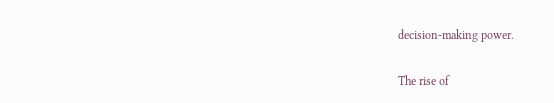decision-making power.

The rise of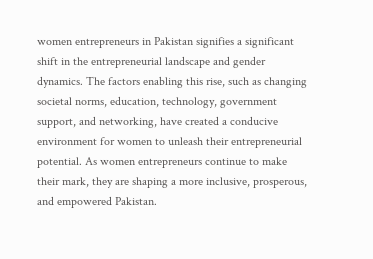women entrepreneurs in Pakistan signifies a significant shift in the entrepreneurial landscape and gender dynamics. The factors enabling this rise, such as changing societal norms, education, technology, government support, and networking, have created a conducive environment for women to unleash their entrepreneurial potential. As women entrepreneurs continue to make their mark, they are shaping a more inclusive, prosperous, and empowered Pakistan.